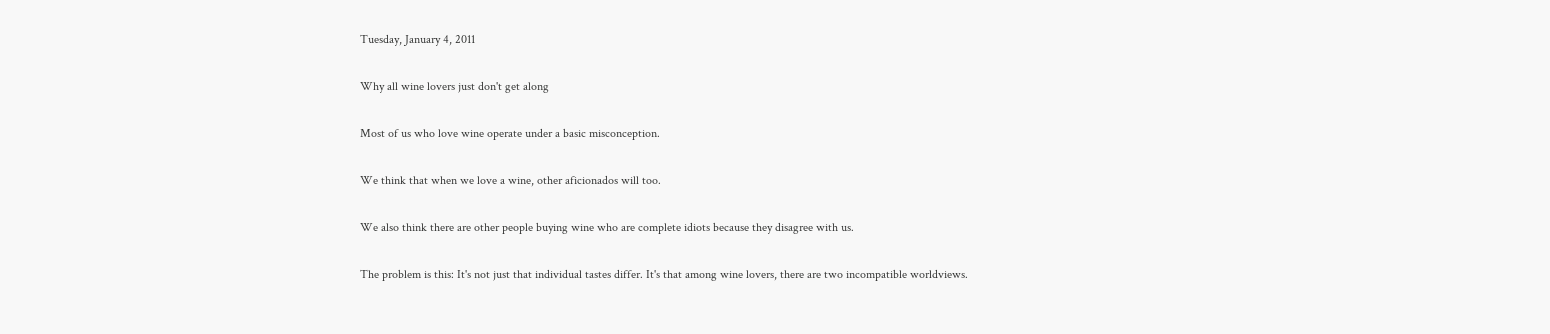Tuesday, January 4, 2011

Why all wine lovers just don't get along

Most of us who love wine operate under a basic misconception.

We think that when we love a wine, other aficionados will too.

We also think there are other people buying wine who are complete idiots because they disagree with us.

The problem is this: It's not just that individual tastes differ. It's that among wine lovers, there are two incompatible worldviews.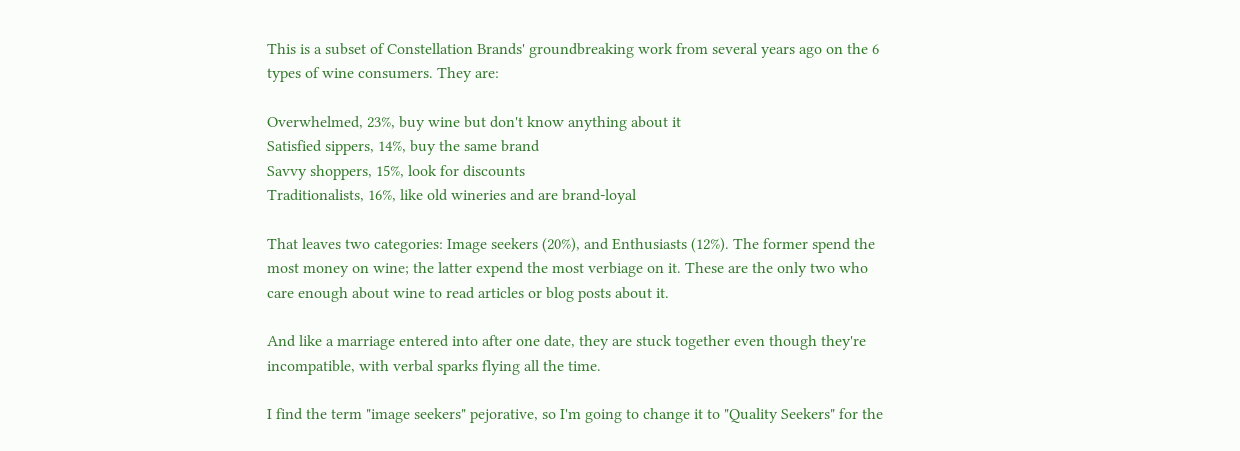This is a subset of Constellation Brands' groundbreaking work from several years ago on the 6 types of wine consumers. They are:

Overwhelmed, 23%, buy wine but don't know anything about it
Satisfied sippers, 14%, buy the same brand
Savvy shoppers, 15%, look for discounts
Traditionalists, 16%, like old wineries and are brand-loyal

That leaves two categories: Image seekers (20%), and Enthusiasts (12%). The former spend the most money on wine; the latter expend the most verbiage on it. These are the only two who care enough about wine to read articles or blog posts about it.

And like a marriage entered into after one date, they are stuck together even though they're incompatible, with verbal sparks flying all the time.

I find the term "image seekers" pejorative, so I'm going to change it to "Quality Seekers" for the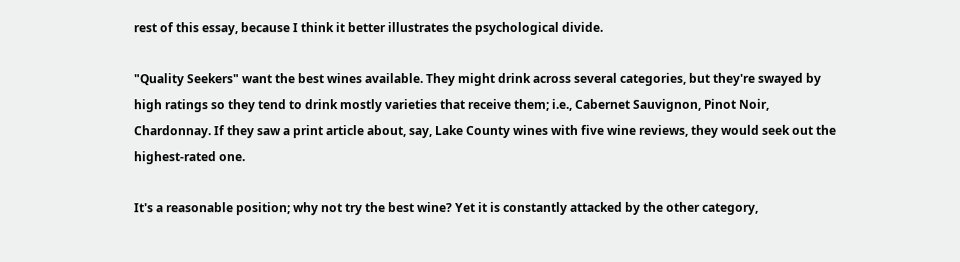rest of this essay, because I think it better illustrates the psychological divide.

"Quality Seekers" want the best wines available. They might drink across several categories, but they're swayed by high ratings so they tend to drink mostly varieties that receive them; i.e., Cabernet Sauvignon, Pinot Noir, Chardonnay. If they saw a print article about, say, Lake County wines with five wine reviews, they would seek out the highest-rated one.

It's a reasonable position; why not try the best wine? Yet it is constantly attacked by the other category,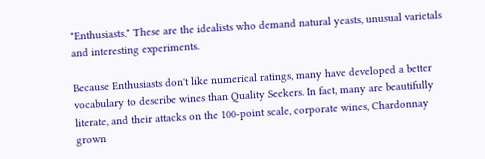"Enthusiasts." These are the idealists who demand natural yeasts, unusual varietals and interesting experiments.

Because Enthusiasts don't like numerical ratings, many have developed a better vocabulary to describe wines than Quality Seekers. In fact, many are beautifully literate, and their attacks on the 100-point scale, corporate wines, Chardonnay grown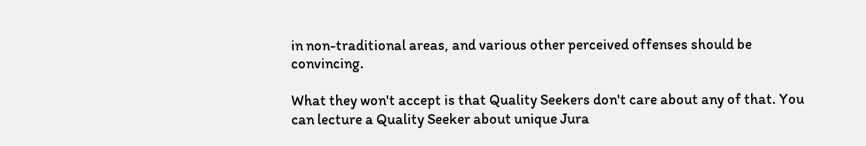in non-traditional areas, and various other perceived offenses should be convincing.

What they won't accept is that Quality Seekers don't care about any of that. You can lecture a Quality Seeker about unique Jura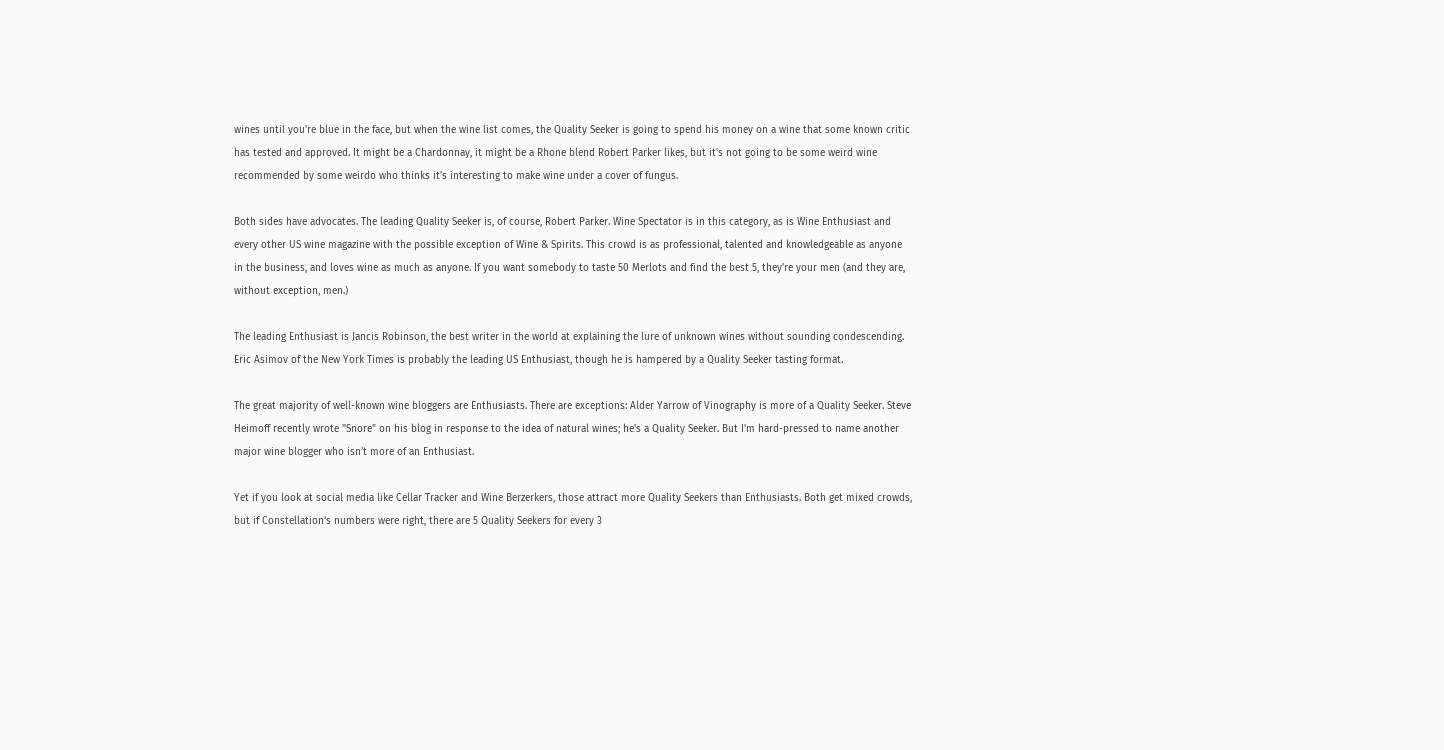wines until you're blue in the face, but when the wine list comes, the Quality Seeker is going to spend his money on a wine that some known critic has tested and approved. It might be a Chardonnay, it might be a Rhone blend Robert Parker likes, but it's not going to be some weird wine recommended by some weirdo who thinks it's interesting to make wine under a cover of fungus.

Both sides have advocates. The leading Quality Seeker is, of course, Robert Parker. Wine Spectator is in this category, as is Wine Enthusiast and every other US wine magazine with the possible exception of Wine & Spirits. This crowd is as professional, talented and knowledgeable as anyone in the business, and loves wine as much as anyone. If you want somebody to taste 50 Merlots and find the best 5, they're your men (and they are, without exception, men.)

The leading Enthusiast is Jancis Robinson, the best writer in the world at explaining the lure of unknown wines without sounding condescending. Eric Asimov of the New York Times is probably the leading US Enthusiast, though he is hampered by a Quality Seeker tasting format.

The great majority of well-known wine bloggers are Enthusiasts. There are exceptions: Alder Yarrow of Vinography is more of a Quality Seeker. Steve Heimoff recently wrote "Snore" on his blog in response to the idea of natural wines; he's a Quality Seeker. But I'm hard-pressed to name another major wine blogger who isn't more of an Enthusiast.

Yet if you look at social media like Cellar Tracker and Wine Berzerkers, those attract more Quality Seekers than Enthusiasts. Both get mixed crowds, but if Constellation's numbers were right, there are 5 Quality Seekers for every 3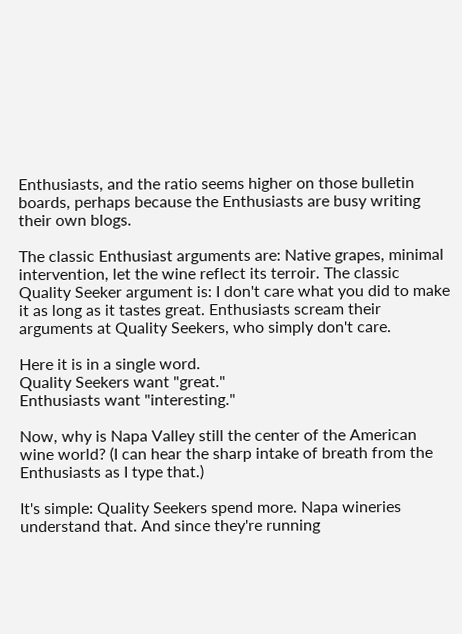Enthusiasts, and the ratio seems higher on those bulletin boards, perhaps because the Enthusiasts are busy writing their own blogs.

The classic Enthusiast arguments are: Native grapes, minimal intervention, let the wine reflect its terroir. The classic Quality Seeker argument is: I don't care what you did to make it as long as it tastes great. Enthusiasts scream their arguments at Quality Seekers, who simply don't care.

Here it is in a single word.
Quality Seekers want "great."
Enthusiasts want "interesting."

Now, why is Napa Valley still the center of the American wine world? (I can hear the sharp intake of breath from the Enthusiasts as I type that.)

It's simple: Quality Seekers spend more. Napa wineries understand that. And since they're running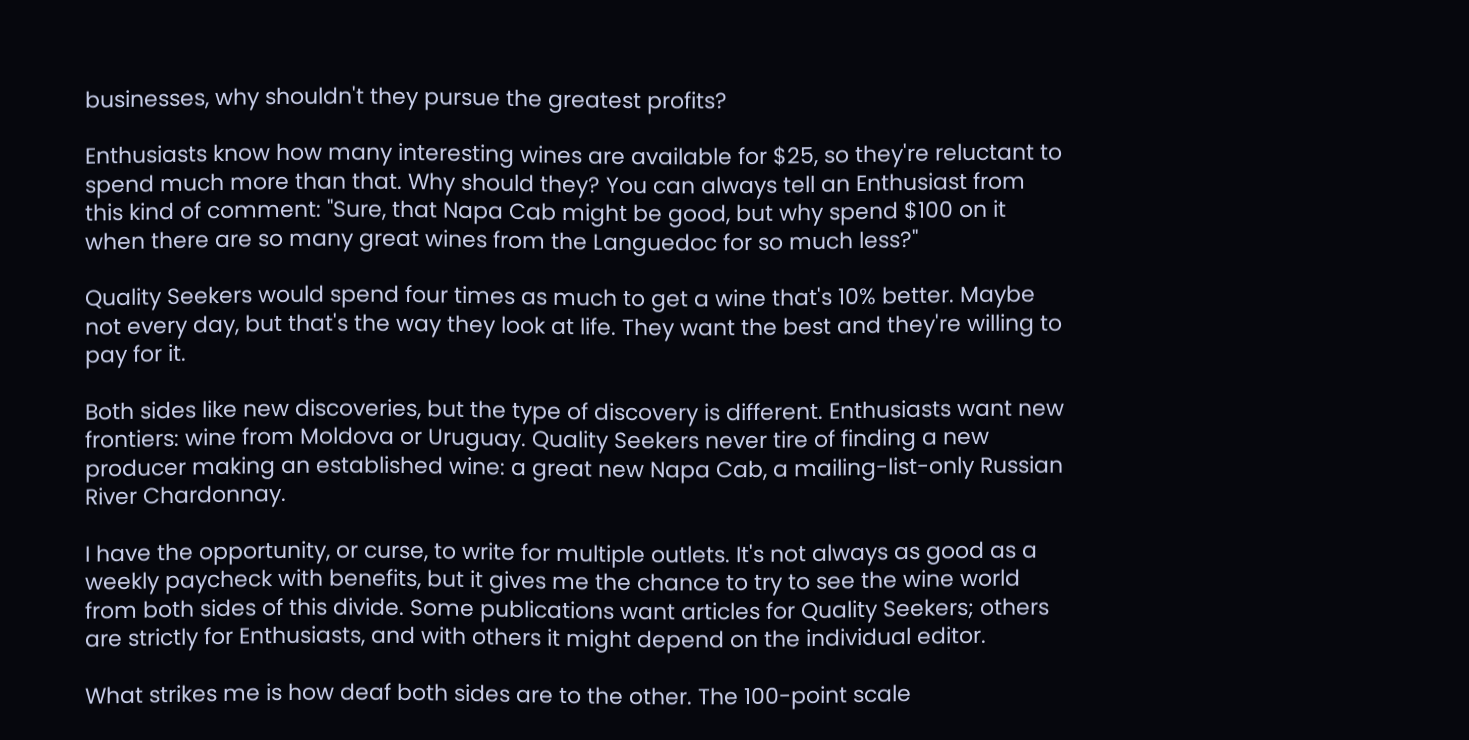businesses, why shouldn't they pursue the greatest profits?

Enthusiasts know how many interesting wines are available for $25, so they're reluctant to spend much more than that. Why should they? You can always tell an Enthusiast from this kind of comment: "Sure, that Napa Cab might be good, but why spend $100 on it when there are so many great wines from the Languedoc for so much less?"

Quality Seekers would spend four times as much to get a wine that's 10% better. Maybe not every day, but that's the way they look at life. They want the best and they're willing to pay for it.

Both sides like new discoveries, but the type of discovery is different. Enthusiasts want new frontiers: wine from Moldova or Uruguay. Quality Seekers never tire of finding a new producer making an established wine: a great new Napa Cab, a mailing-list-only Russian River Chardonnay.

I have the opportunity, or curse, to write for multiple outlets. It's not always as good as a weekly paycheck with benefits, but it gives me the chance to try to see the wine world from both sides of this divide. Some publications want articles for Quality Seekers; others are strictly for Enthusiasts, and with others it might depend on the individual editor.

What strikes me is how deaf both sides are to the other. The 100-point scale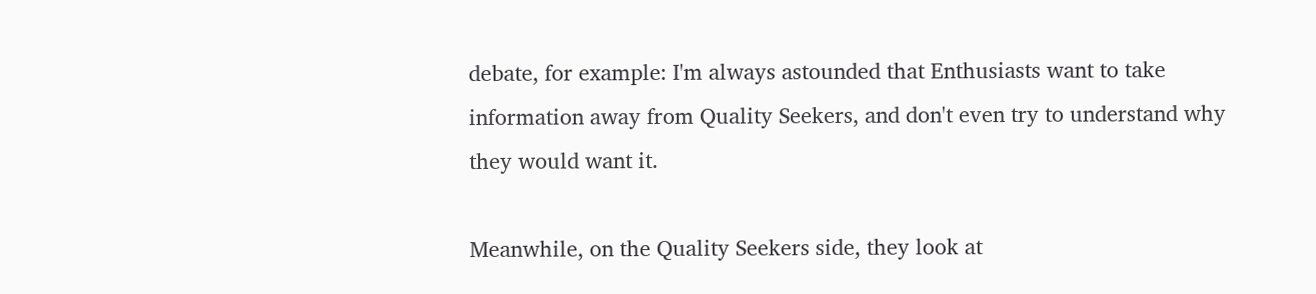debate, for example: I'm always astounded that Enthusiasts want to take information away from Quality Seekers, and don't even try to understand why they would want it.

Meanwhile, on the Quality Seekers side, they look at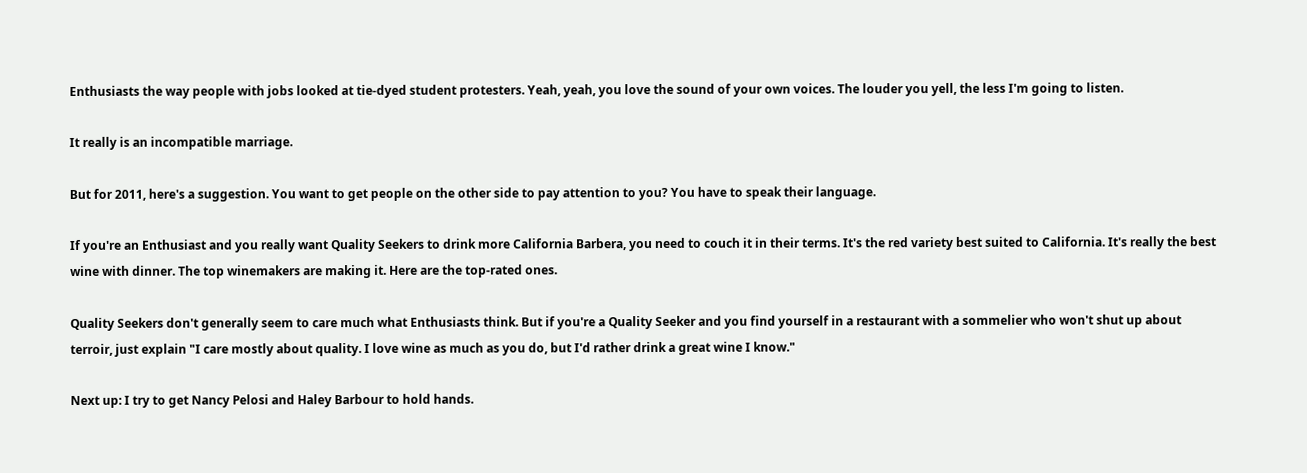Enthusiasts the way people with jobs looked at tie-dyed student protesters. Yeah, yeah, you love the sound of your own voices. The louder you yell, the less I'm going to listen.

It really is an incompatible marriage.

But for 2011, here's a suggestion. You want to get people on the other side to pay attention to you? You have to speak their language.

If you're an Enthusiast and you really want Quality Seekers to drink more California Barbera, you need to couch it in their terms. It's the red variety best suited to California. It's really the best wine with dinner. The top winemakers are making it. Here are the top-rated ones.

Quality Seekers don't generally seem to care much what Enthusiasts think. But if you're a Quality Seeker and you find yourself in a restaurant with a sommelier who won't shut up about terroir, just explain "I care mostly about quality. I love wine as much as you do, but I'd rather drink a great wine I know."

Next up: I try to get Nancy Pelosi and Haley Barbour to hold hands.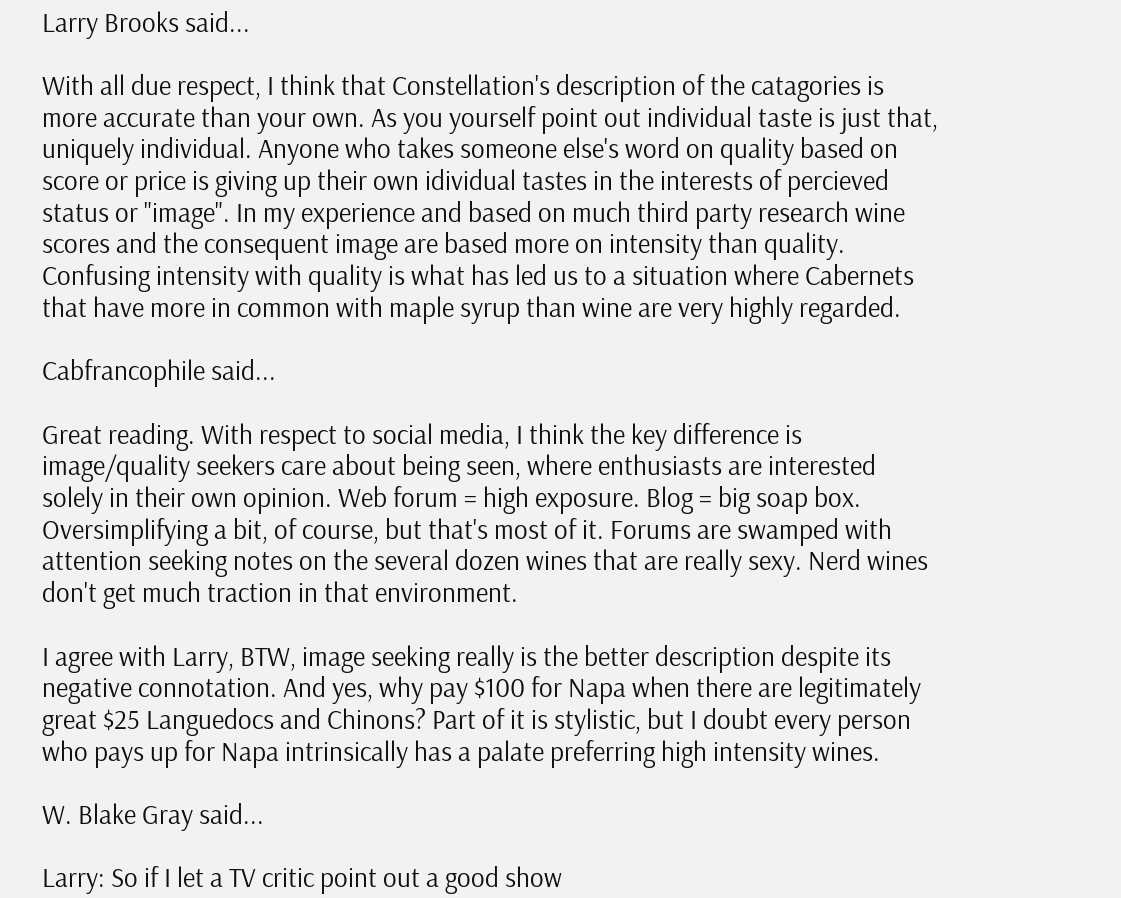Larry Brooks said...

With all due respect, I think that Constellation's description of the catagories is more accurate than your own. As you yourself point out individual taste is just that, uniquely individual. Anyone who takes someone else's word on quality based on score or price is giving up their own idividual tastes in the interests of percieved status or "image". In my experience and based on much third party research wine scores and the consequent image are based more on intensity than quality. Confusing intensity with quality is what has led us to a situation where Cabernets that have more in common with maple syrup than wine are very highly regarded.

Cabfrancophile said...

Great reading. With respect to social media, I think the key difference is image/quality seekers care about being seen, where enthusiasts are interested solely in their own opinion. Web forum = high exposure. Blog = big soap box. Oversimplifying a bit, of course, but that's most of it. Forums are swamped with attention seeking notes on the several dozen wines that are really sexy. Nerd wines don't get much traction in that environment.

I agree with Larry, BTW, image seeking really is the better description despite its negative connotation. And yes, why pay $100 for Napa when there are legitimately great $25 Languedocs and Chinons? Part of it is stylistic, but I doubt every person who pays up for Napa intrinsically has a palate preferring high intensity wines.

W. Blake Gray said...

Larry: So if I let a TV critic point out a good show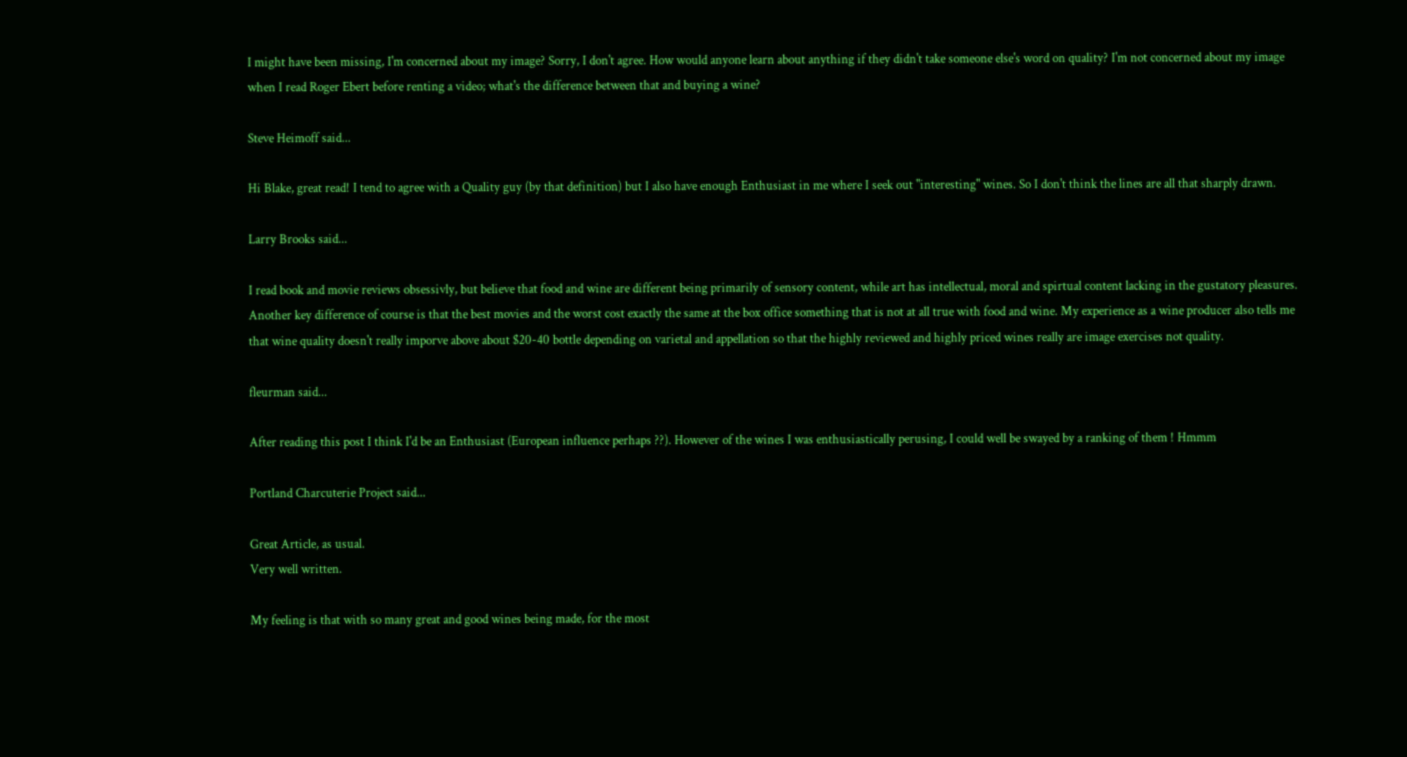I might have been missing, I'm concerned about my image? Sorry, I don't agree. How would anyone learn about anything if they didn't take someone else's word on quality? I'm not concerned about my image when I read Roger Ebert before renting a video; what's the difference between that and buying a wine?

Steve Heimoff said...

Hi Blake, great read! I tend to agree with a Quality guy (by that definition) but I also have enough Enthusiast in me where I seek out "interesting" wines. So I don't think the lines are all that sharply drawn.

Larry Brooks said...

I read book and movie reviews obsessivly, but believe that food and wine are different being primarily of sensory content, while art has intellectual, moral and spirtual content lacking in the gustatory pleasures. Another key difference of course is that the best movies and the worst cost exactly the same at the box office something that is not at all true with food and wine. My experience as a wine producer also tells me that wine quality doesn't really imporve above about $20-40 bottle depending on varietal and appellation so that the highly reviewed and highly priced wines really are image exercises not quality.

fleurman said...

After reading this post I think I'd be an Enthusiast (European influence perhaps ??). However of the wines I was enthusiastically perusing, I could well be swayed by a ranking of them ! Hmmm

Portland Charcuterie Project said...

Great Article, as usual.
Very well written.

My feeling is that with so many great and good wines being made, for the most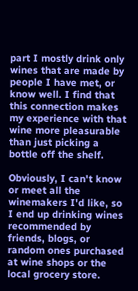part I mostly drink only wines that are made by people I have met, or know well. I find that this connection makes my experience with that wine more pleasurable than just picking a bottle off the shelf.

Obviously, I can't know or meet all the winemakers I'd like, so I end up drinking wines recommended by friends, blogs, or random ones purchased at wine shops or the local grocery store.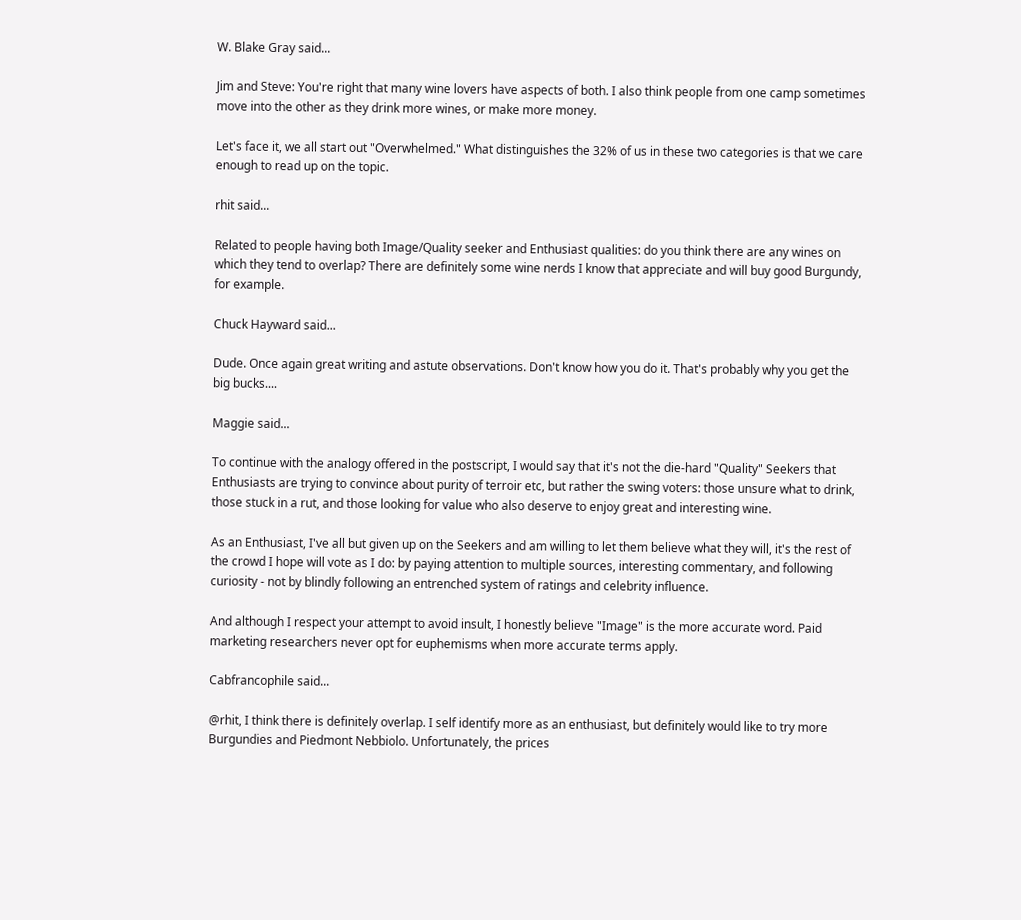W. Blake Gray said...

Jim and Steve: You're right that many wine lovers have aspects of both. I also think people from one camp sometimes move into the other as they drink more wines, or make more money.

Let's face it, we all start out "Overwhelmed." What distinguishes the 32% of us in these two categories is that we care enough to read up on the topic.

rhit said...

Related to people having both Image/Quality seeker and Enthusiast qualities: do you think there are any wines on which they tend to overlap? There are definitely some wine nerds I know that appreciate and will buy good Burgundy, for example.

Chuck Hayward said...

Dude. Once again great writing and astute observations. Don't know how you do it. That's probably why you get the big bucks....

Maggie said...

To continue with the analogy offered in the postscript, I would say that it's not the die-hard "Quality" Seekers that Enthusiasts are trying to convince about purity of terroir etc, but rather the swing voters: those unsure what to drink, those stuck in a rut, and those looking for value who also deserve to enjoy great and interesting wine.

As an Enthusiast, I've all but given up on the Seekers and am willing to let them believe what they will, it's the rest of the crowd I hope will vote as I do: by paying attention to multiple sources, interesting commentary, and following curiosity - not by blindly following an entrenched system of ratings and celebrity influence.

And although I respect your attempt to avoid insult, I honestly believe "Image" is the more accurate word. Paid marketing researchers never opt for euphemisms when more accurate terms apply.

Cabfrancophile said...

@rhit, I think there is definitely overlap. I self identify more as an enthusiast, but definitely would like to try more Burgundies and Piedmont Nebbiolo. Unfortunately, the prices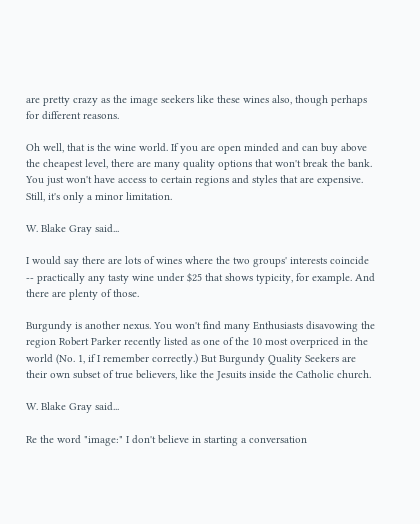are pretty crazy as the image seekers like these wines also, though perhaps for different reasons.

Oh well, that is the wine world. If you are open minded and can buy above the cheapest level, there are many quality options that won't break the bank. You just won't have access to certain regions and styles that are expensive. Still, it's only a minor limitation.

W. Blake Gray said...

I would say there are lots of wines where the two groups' interests coincide -- practically any tasty wine under $25 that shows typicity, for example. And there are plenty of those.

Burgundy is another nexus. You won't find many Enthusiasts disavowing the region Robert Parker recently listed as one of the 10 most overpriced in the world (No. 1, if I remember correctly.) But Burgundy Quality Seekers are their own subset of true believers, like the Jesuits inside the Catholic church.

W. Blake Gray said...

Re the word "image:" I don't believe in starting a conversation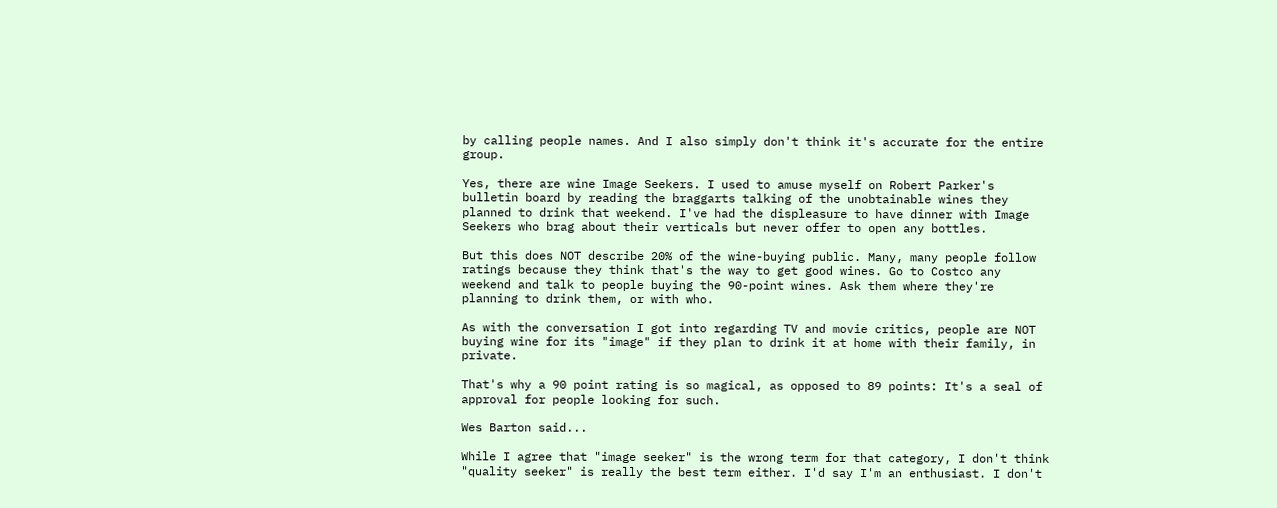by calling people names. And I also simply don't think it's accurate for the entire group.

Yes, there are wine Image Seekers. I used to amuse myself on Robert Parker's bulletin board by reading the braggarts talking of the unobtainable wines they planned to drink that weekend. I've had the displeasure to have dinner with Image Seekers who brag about their verticals but never offer to open any bottles.

But this does NOT describe 20% of the wine-buying public. Many, many people follow ratings because they think that's the way to get good wines. Go to Costco any weekend and talk to people buying the 90-point wines. Ask them where they're planning to drink them, or with who.

As with the conversation I got into regarding TV and movie critics, people are NOT buying wine for its "image" if they plan to drink it at home with their family, in private.

That's why a 90 point rating is so magical, as opposed to 89 points: It's a seal of approval for people looking for such.

Wes Barton said...

While I agree that "image seeker" is the wrong term for that category, I don't think "quality seeker" is really the best term either. I'd say I'm an enthusiast. I don't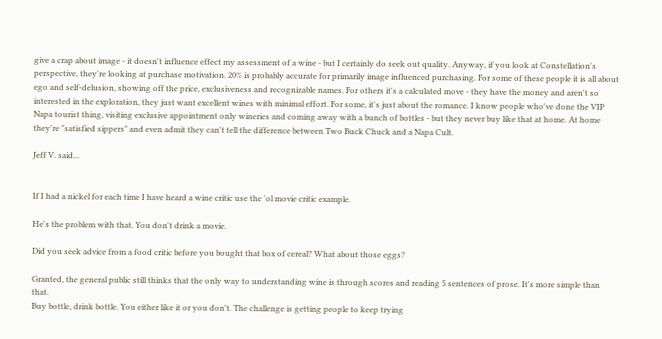give a crap about image - it doesn't influence effect my assessment of a wine - but I certainly do seek out quality. Anyway, if you look at Constellation's perspective, they're looking at purchase motivation. 20% is probably accurate for primarily image influenced purchasing. For some of these people it is all about ego and self-delusion, showing off the price, exclusiveness and recognizable names. For others it's a calculated move - they have the money and aren't so interested in the exploration, they just want excellent wines with minimal effort. For some, it's just about the romance. I know people who've done the VIP Napa tourist thing, visiting exclusive appointment only wineries and coming away with a bunch of bottles - but they never buy like that at home. At home they're "satisfied sippers" and even admit they can't tell the difference between Two Buck Chuck and a Napa Cult.

Jeff V. said...


If I had a nickel for each time I have heard a wine critic use the 'ol movie critic example.

He's the problem with that. You don't drink a movie.

Did you seek advice from a food critic before you bought that box of cereal? What about those eggs?

Granted, the general public still thinks that the only way to understanding wine is through scores and reading 5 sentences of prose. It's more simple than that.
Buy bottle, drink bottle. You either like it or you don't. The challenge is getting people to keep trying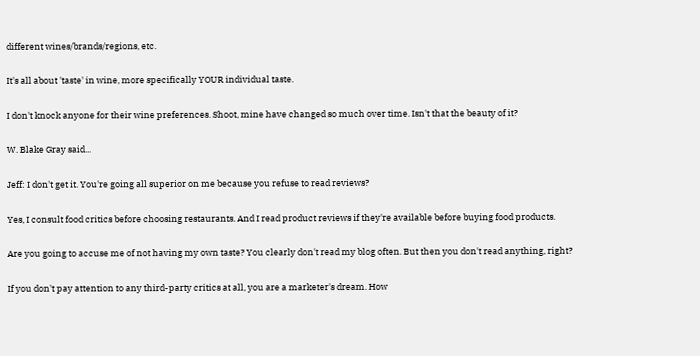different wines/brands/regions, etc.

It's all about 'taste' in wine, more specifically YOUR individual taste.

I don't knock anyone for their wine preferences. Shoot, mine have changed so much over time. Isn't that the beauty of it?

W. Blake Gray said...

Jeff: I don't get it. You're going all superior on me because you refuse to read reviews?

Yes, I consult food critics before choosing restaurants. And I read product reviews if they're available before buying food products.

Are you going to accuse me of not having my own taste? You clearly don't read my blog often. But then you don't read anything, right?

If you don't pay attention to any third-party critics at all, you are a marketer's dream. How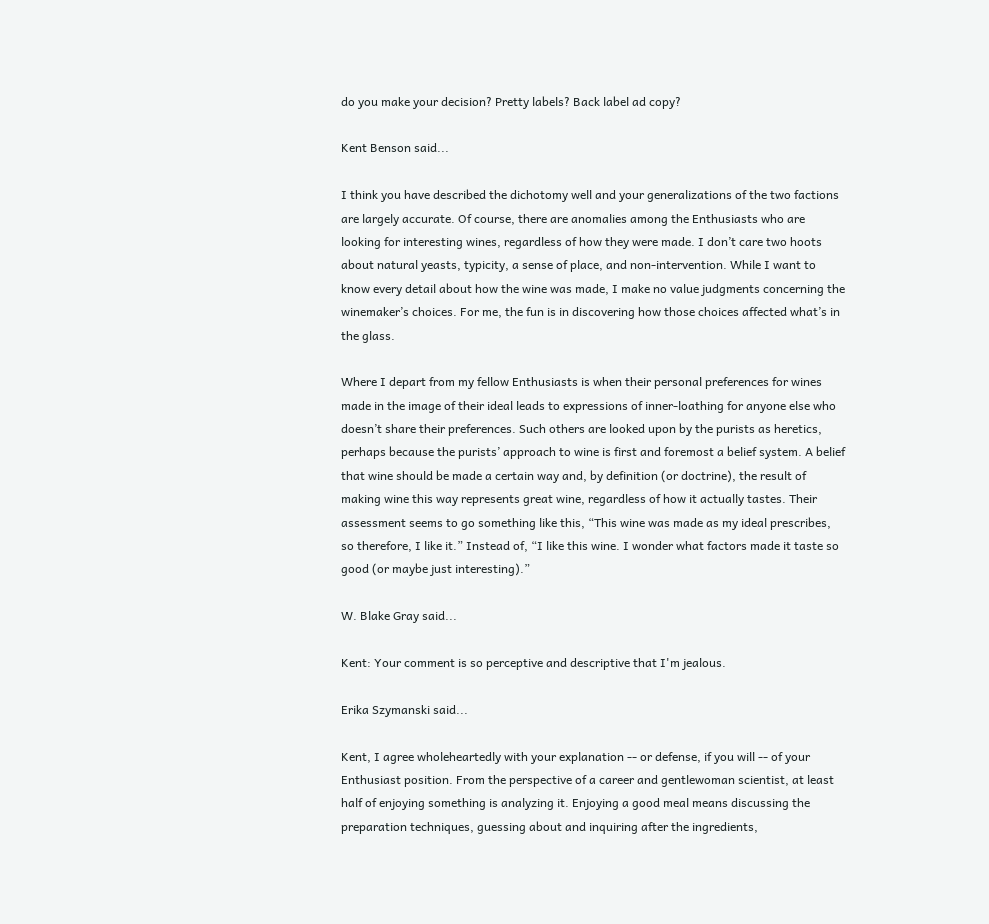do you make your decision? Pretty labels? Back label ad copy?

Kent Benson said...

I think you have described the dichotomy well and your generalizations of the two factions are largely accurate. Of course, there are anomalies among the Enthusiasts who are looking for interesting wines, regardless of how they were made. I don’t care two hoots about natural yeasts, typicity, a sense of place, and non-intervention. While I want to know every detail about how the wine was made, I make no value judgments concerning the winemaker’s choices. For me, the fun is in discovering how those choices affected what’s in the glass.

Where I depart from my fellow Enthusiasts is when their personal preferences for wines made in the image of their ideal leads to expressions of inner-loathing for anyone else who doesn’t share their preferences. Such others are looked upon by the purists as heretics, perhaps because the purists’ approach to wine is first and foremost a belief system. A belief that wine should be made a certain way and, by definition (or doctrine), the result of making wine this way represents great wine, regardless of how it actually tastes. Their assessment seems to go something like this, “This wine was made as my ideal prescribes, so therefore, I like it.” Instead of, “I like this wine. I wonder what factors made it taste so good (or maybe just interesting).”

W. Blake Gray said...

Kent: Your comment is so perceptive and descriptive that I'm jealous.

Erika Szymanski said...

Kent, I agree wholeheartedly with your explanation -- or defense, if you will -- of your Enthusiast position. From the perspective of a career and gentlewoman scientist, at least half of enjoying something is analyzing it. Enjoying a good meal means discussing the preparation techniques, guessing about and inquiring after the ingredients,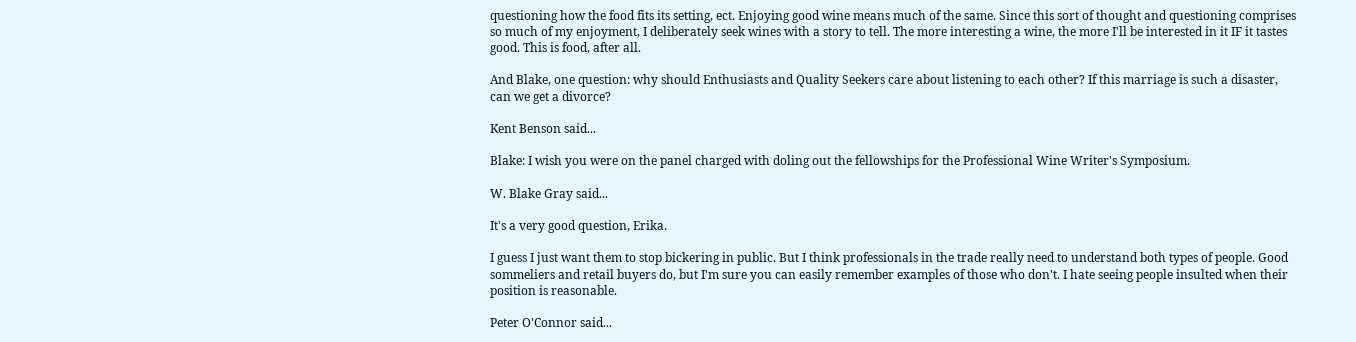questioning how the food fits its setting, ect. Enjoying good wine means much of the same. Since this sort of thought and questioning comprises so much of my enjoyment, I deliberately seek wines with a story to tell. The more interesting a wine, the more I'll be interested in it IF it tastes good. This is food, after all.

And Blake, one question: why should Enthusiasts and Quality Seekers care about listening to each other? If this marriage is such a disaster, can we get a divorce?

Kent Benson said...

Blake: I wish you were on the panel charged with doling out the fellowships for the Professional Wine Writer's Symposium.

W. Blake Gray said...

It's a very good question, Erika.

I guess I just want them to stop bickering in public. But I think professionals in the trade really need to understand both types of people. Good sommeliers and retail buyers do, but I'm sure you can easily remember examples of those who don't. I hate seeing people insulted when their position is reasonable.

Peter O'Connor said...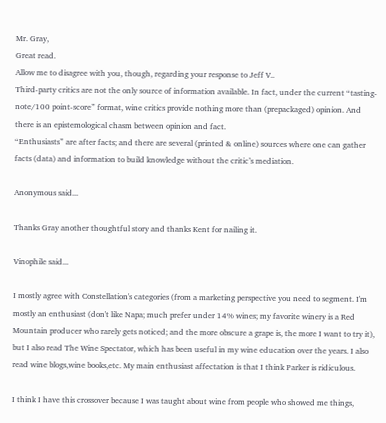Mr. Gray,
Great read.
Allow me to disagree with you, though, regarding your response to Jeff V..
Third-party critics are not the only source of information available. In fact, under the current “tasting-note/100 point-score” format, wine critics provide nothing more than (prepackaged) opinion. And there is an epistemological chasm between opinion and fact.
“Enthusiasts” are after facts; and there are several (printed & online) sources where one can gather facts (data) and information to build knowledge without the critic’s mediation.

Anonymous said...

Thanks Gray another thoughtful story and thanks Kent for nailing it.

Vinophile said...

I mostly agree with Constellation's categories (from a marketing perspective you need to segment. I'm mostly an enthusiast (don't like Napa; much prefer under 14% wines; my favorite winery is a Red Mountain producer who rarely gets noticed; and the more obscure a grape is, the more I want to try it), but I also read The Wine Spectator, which has been useful in my wine education over the years. I also read wine blogs,wine books,etc. My main enthusiast affectation is that I think Parker is ridiculous.

I think I have this crossover because I was taught about wine from people who showed me things,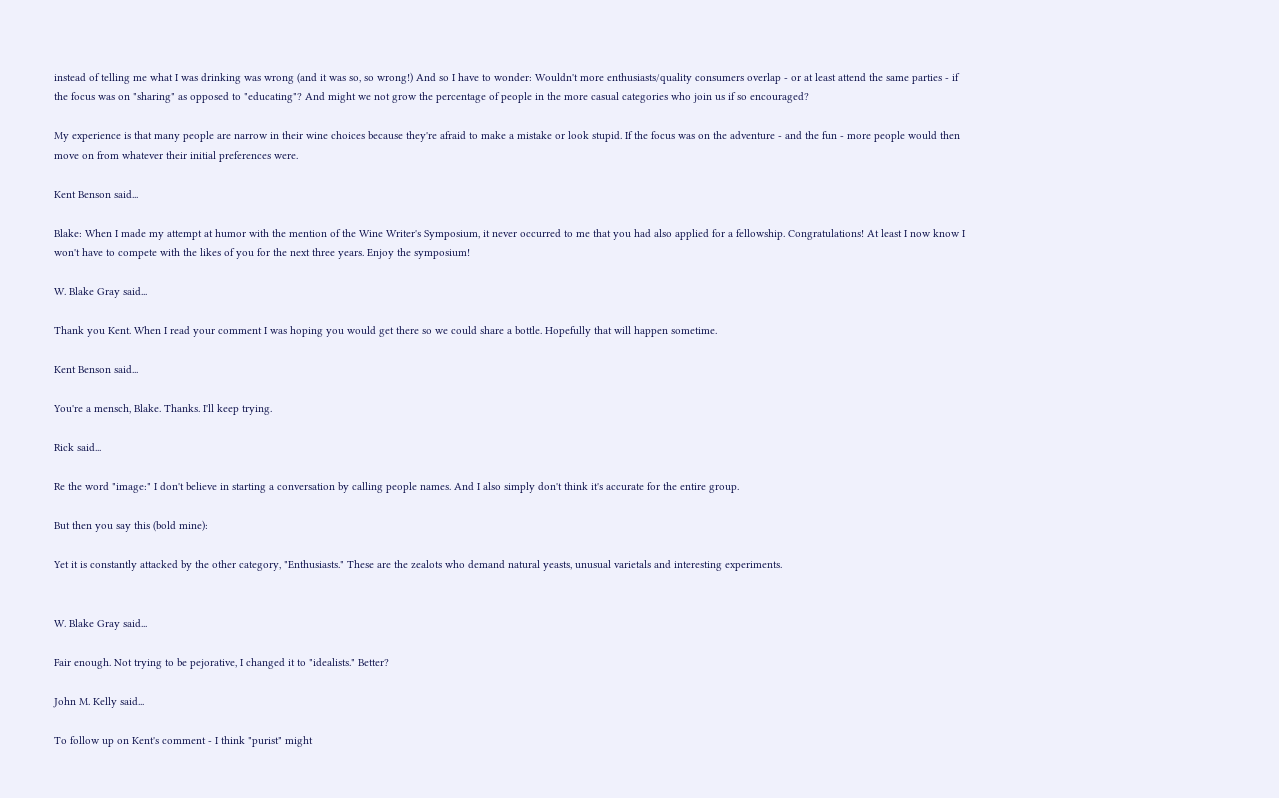instead of telling me what I was drinking was wrong (and it was so, so wrong!) And so I have to wonder: Wouldn't more enthusiasts/quality consumers overlap - or at least attend the same parties - if the focus was on "sharing" as opposed to "educating"? And might we not grow the percentage of people in the more casual categories who join us if so encouraged?

My experience is that many people are narrow in their wine choices because they're afraid to make a mistake or look stupid. If the focus was on the adventure - and the fun - more people would then move on from whatever their initial preferences were.

Kent Benson said...

Blake: When I made my attempt at humor with the mention of the Wine Writer's Symposium, it never occurred to me that you had also applied for a fellowship. Congratulations! At least I now know I won't have to compete with the likes of you for the next three years. Enjoy the symposium!

W. Blake Gray said...

Thank you Kent. When I read your comment I was hoping you would get there so we could share a bottle. Hopefully that will happen sometime.

Kent Benson said...

You're a mensch, Blake. Thanks. I'll keep trying.

Rick said...

Re the word "image:" I don't believe in starting a conversation by calling people names. And I also simply don't think it's accurate for the entire group.

But then you say this (bold mine):

Yet it is constantly attacked by the other category, "Enthusiasts." These are the zealots who demand natural yeasts, unusual varietals and interesting experiments.


W. Blake Gray said...

Fair enough. Not trying to be pejorative, I changed it to "idealists." Better?

John M. Kelly said...

To follow up on Kent's comment - I think "purist" might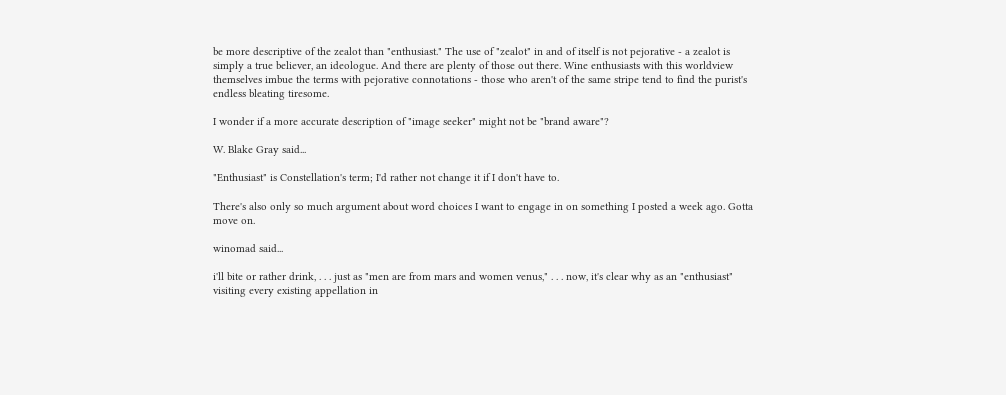be more descriptive of the zealot than "enthusiast." The use of "zealot" in and of itself is not pejorative - a zealot is simply a true believer, an ideologue. And there are plenty of those out there. Wine enthusiasts with this worldview themselves imbue the terms with pejorative connotations - those who aren't of the same stripe tend to find the purist's endless bleating tiresome.

I wonder if a more accurate description of "image seeker" might not be "brand aware"?

W. Blake Gray said...

"Enthusiast" is Constellation's term; I'd rather not change it if I don't have to.

There's also only so much argument about word choices I want to engage in on something I posted a week ago. Gotta move on.

winomad said...

i'll bite or rather drink, . . . just as "men are from mars and women venus," . . . now, it's clear why as an "enthusiast" visiting every existing appellation in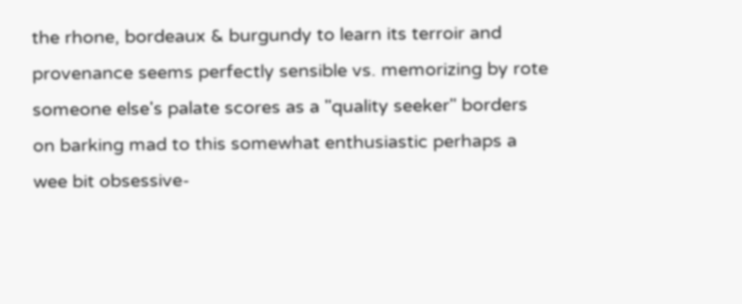the rhone, bordeaux & burgundy to learn its terroir and provenance seems perfectly sensible vs. memorizing by rote someone else's palate scores as a "quality seeker" borders on barking mad to this somewhat enthusiastic perhaps a wee bit obsessive-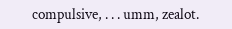compulsive, . . . umm, zealot.